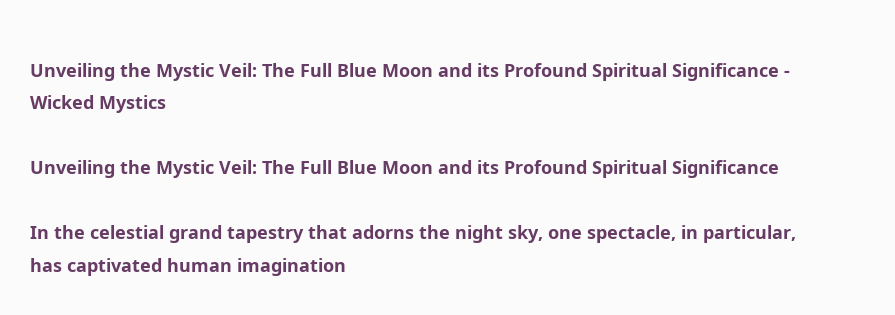Unveiling the Mystic Veil: The Full Blue Moon and its Profound Spiritual Significance - Wicked Mystics

Unveiling the Mystic Veil: The Full Blue Moon and its Profound Spiritual Significance

In the celestial grand tapestry that adorns the night sky, one spectacle, in particular, has captivated human imagination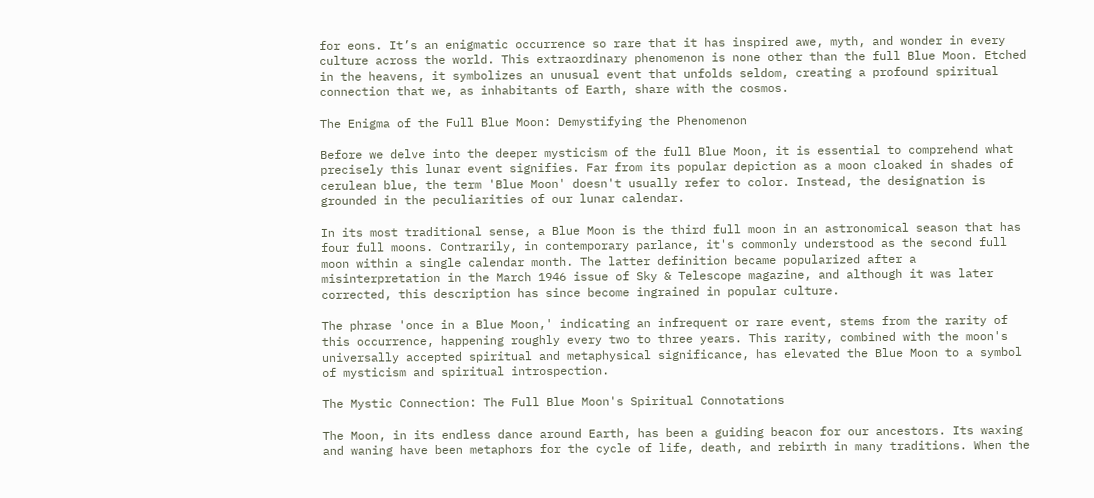for eons. It’s an enigmatic occurrence so rare that it has inspired awe, myth, and wonder in every culture across the world. This extraordinary phenomenon is none other than the full Blue Moon. Etched in the heavens, it symbolizes an unusual event that unfolds seldom, creating a profound spiritual connection that we, as inhabitants of Earth, share with the cosmos.

The Enigma of the Full Blue Moon: Demystifying the Phenomenon

Before we delve into the deeper mysticism of the full Blue Moon, it is essential to comprehend what precisely this lunar event signifies. Far from its popular depiction as a moon cloaked in shades of cerulean blue, the term 'Blue Moon' doesn't usually refer to color. Instead, the designation is grounded in the peculiarities of our lunar calendar.

In its most traditional sense, a Blue Moon is the third full moon in an astronomical season that has four full moons. Contrarily, in contemporary parlance, it's commonly understood as the second full moon within a single calendar month. The latter definition became popularized after a misinterpretation in the March 1946 issue of Sky & Telescope magazine, and although it was later corrected, this description has since become ingrained in popular culture.

The phrase 'once in a Blue Moon,' indicating an infrequent or rare event, stems from the rarity of this occurrence, happening roughly every two to three years. This rarity, combined with the moon's universally accepted spiritual and metaphysical significance, has elevated the Blue Moon to a symbol of mysticism and spiritual introspection.

The Mystic Connection: The Full Blue Moon's Spiritual Connotations

The Moon, in its endless dance around Earth, has been a guiding beacon for our ancestors. Its waxing and waning have been metaphors for the cycle of life, death, and rebirth in many traditions. When the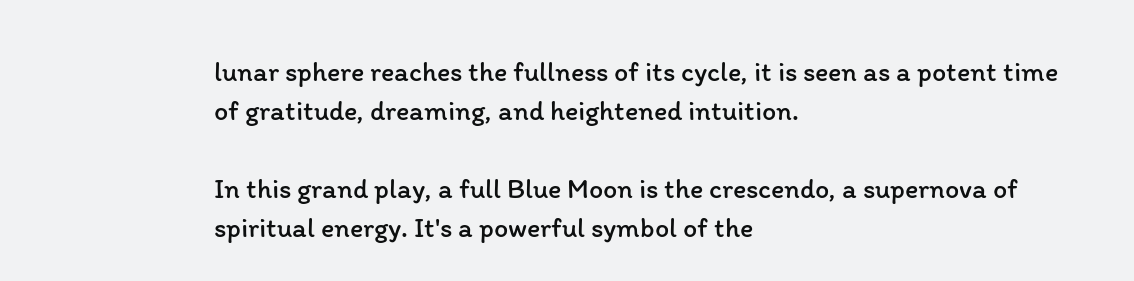lunar sphere reaches the fullness of its cycle, it is seen as a potent time of gratitude, dreaming, and heightened intuition.

In this grand play, a full Blue Moon is the crescendo, a supernova of spiritual energy. It's a powerful symbol of the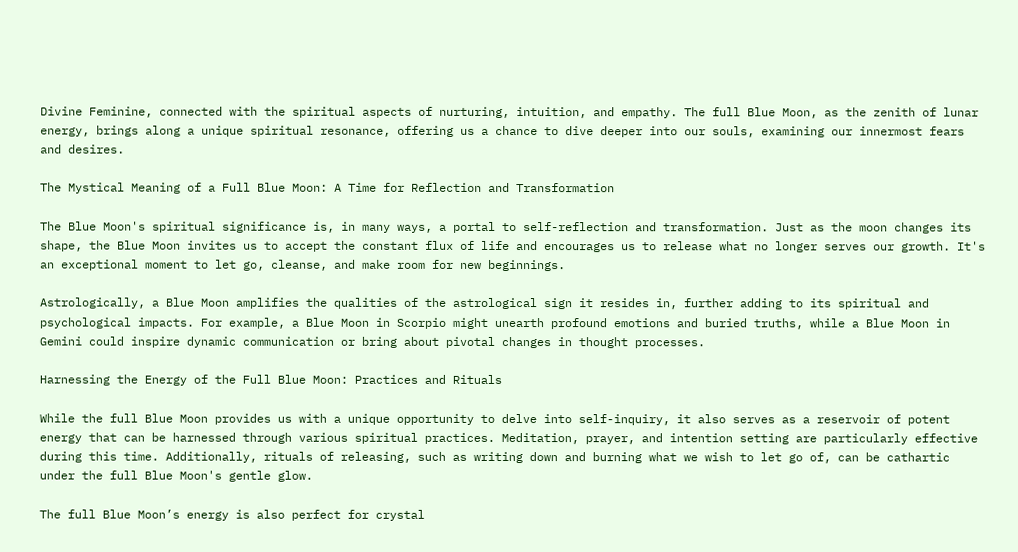Divine Feminine, connected with the spiritual aspects of nurturing, intuition, and empathy. The full Blue Moon, as the zenith of lunar energy, brings along a unique spiritual resonance, offering us a chance to dive deeper into our souls, examining our innermost fears and desires.

The Mystical Meaning of a Full Blue Moon: A Time for Reflection and Transformation

The Blue Moon's spiritual significance is, in many ways, a portal to self-reflection and transformation. Just as the moon changes its shape, the Blue Moon invites us to accept the constant flux of life and encourages us to release what no longer serves our growth. It's an exceptional moment to let go, cleanse, and make room for new beginnings.

Astrologically, a Blue Moon amplifies the qualities of the astrological sign it resides in, further adding to its spiritual and psychological impacts. For example, a Blue Moon in Scorpio might unearth profound emotions and buried truths, while a Blue Moon in Gemini could inspire dynamic communication or bring about pivotal changes in thought processes.

Harnessing the Energy of the Full Blue Moon: Practices and Rituals

While the full Blue Moon provides us with a unique opportunity to delve into self-inquiry, it also serves as a reservoir of potent energy that can be harnessed through various spiritual practices. Meditation, prayer, and intention setting are particularly effective during this time. Additionally, rituals of releasing, such as writing down and burning what we wish to let go of, can be cathartic under the full Blue Moon's gentle glow.

The full Blue Moon’s energy is also perfect for crystal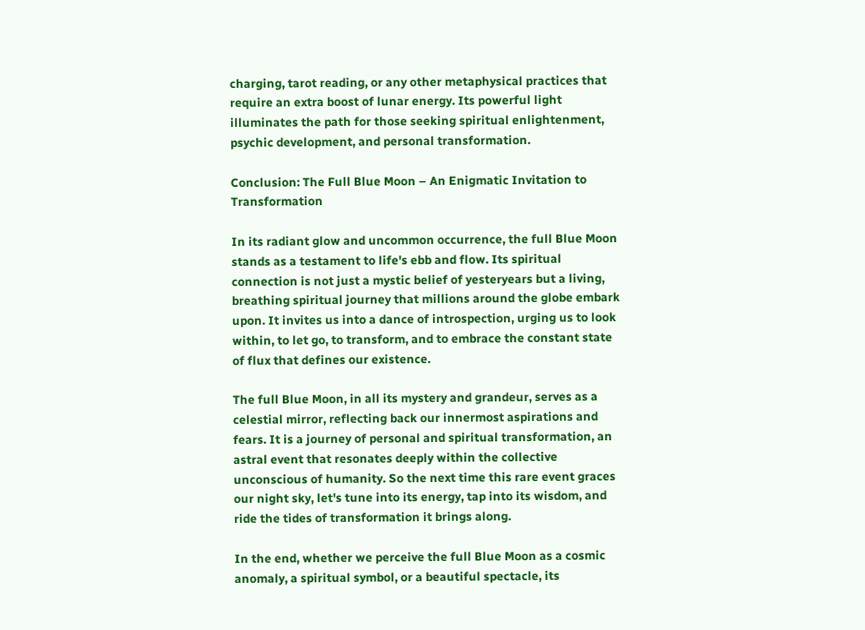charging, tarot reading, or any other metaphysical practices that require an extra boost of lunar energy. Its powerful light illuminates the path for those seeking spiritual enlightenment, psychic development, and personal transformation.

Conclusion: The Full Blue Moon – An Enigmatic Invitation to Transformation

In its radiant glow and uncommon occurrence, the full Blue Moon stands as a testament to life's ebb and flow. Its spiritual connection is not just a mystic belief of yesteryears but a living, breathing spiritual journey that millions around the globe embark upon. It invites us into a dance of introspection, urging us to look within, to let go, to transform, and to embrace the constant state of flux that defines our existence.

The full Blue Moon, in all its mystery and grandeur, serves as a celestial mirror, reflecting back our innermost aspirations and fears. It is a journey of personal and spiritual transformation, an astral event that resonates deeply within the collective unconscious of humanity. So the next time this rare event graces our night sky, let's tune into its energy, tap into its wisdom, and ride the tides of transformation it brings along.

In the end, whether we perceive the full Blue Moon as a cosmic anomaly, a spiritual symbol, or a beautiful spectacle, its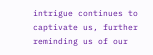intrigue continues to captivate us, further reminding us of our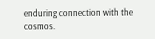enduring connection with the cosmos.